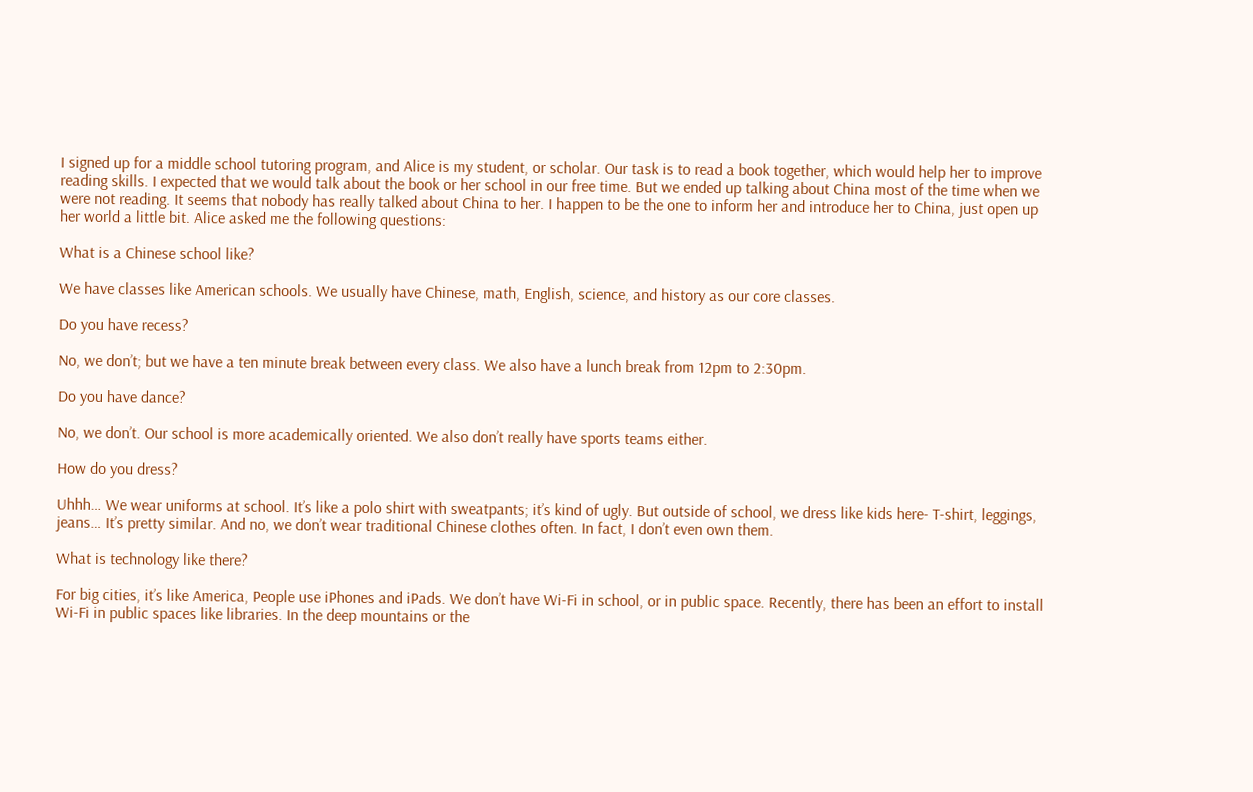I signed up for a middle school tutoring program, and Alice is my student, or scholar. Our task is to read a book together, which would help her to improve reading skills. I expected that we would talk about the book or her school in our free time. But we ended up talking about China most of the time when we were not reading. It seems that nobody has really talked about China to her. I happen to be the one to inform her and introduce her to China, just open up her world a little bit. Alice asked me the following questions:

What is a Chinese school like?

We have classes like American schools. We usually have Chinese, math, English, science, and history as our core classes.

Do you have recess?

No, we don’t; but we have a ten minute break between every class. We also have a lunch break from 12pm to 2:30pm.

Do you have dance?

No, we don’t. Our school is more academically oriented. We also don’t really have sports teams either.

How do you dress?

Uhhh… We wear uniforms at school. It’s like a polo shirt with sweatpants; it’s kind of ugly. But outside of school, we dress like kids here- T-shirt, leggings, jeans… It’s pretty similar. And no, we don’t wear traditional Chinese clothes often. In fact, I don’t even own them.

What is technology like there?

For big cities, it’s like America, People use iPhones and iPads. We don’t have Wi-Fi in school, or in public space. Recently, there has been an effort to install Wi-Fi in public spaces like libraries. In the deep mountains or the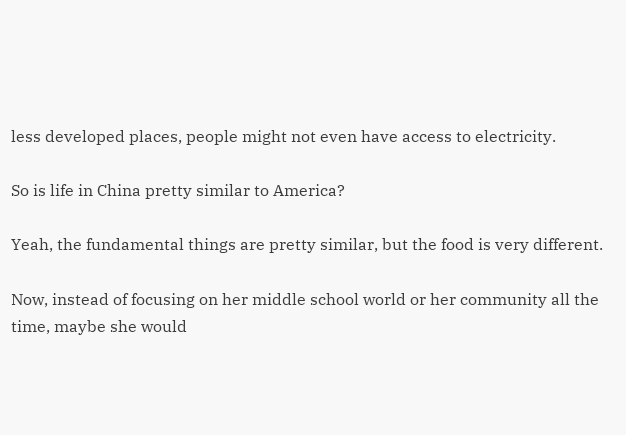less developed places, people might not even have access to electricity.

So is life in China pretty similar to America?

Yeah, the fundamental things are pretty similar, but the food is very different.

Now, instead of focusing on her middle school world or her community all the time, maybe she would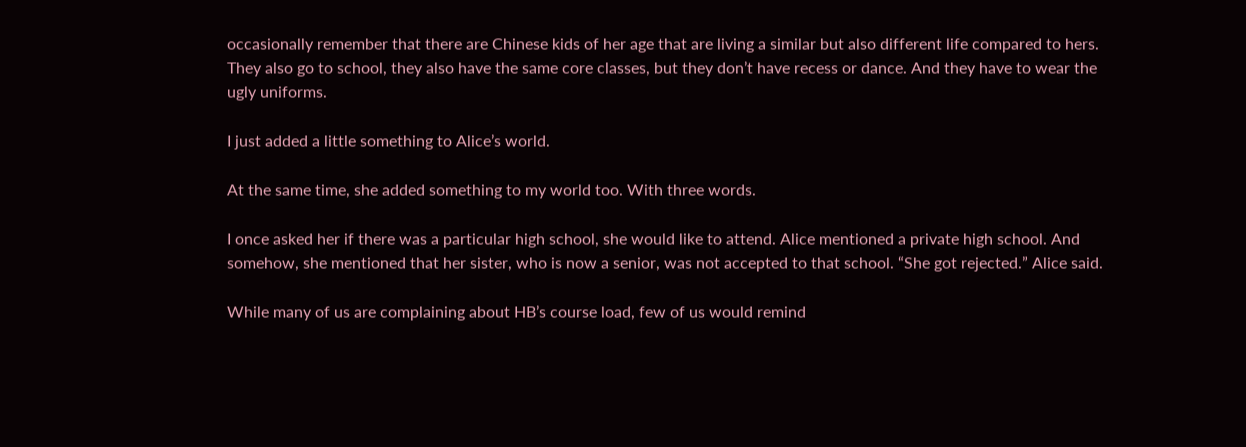occasionally remember that there are Chinese kids of her age that are living a similar but also different life compared to hers. They also go to school, they also have the same core classes, but they don’t have recess or dance. And they have to wear the ugly uniforms.

I just added a little something to Alice’s world.

At the same time, she added something to my world too. With three words.

I once asked her if there was a particular high school, she would like to attend. Alice mentioned a private high school. And somehow, she mentioned that her sister, who is now a senior, was not accepted to that school. “She got rejected.” Alice said.

While many of us are complaining about HB’s course load, few of us would remind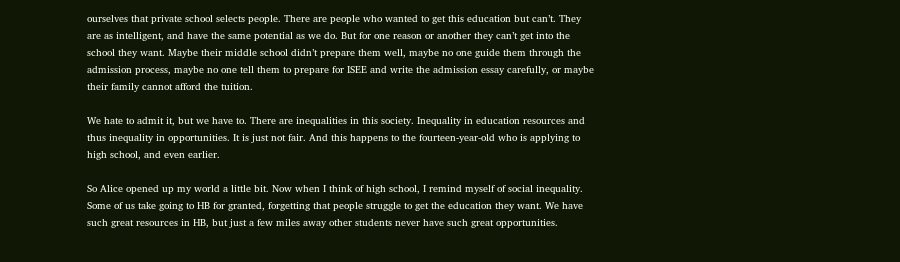ourselves that private school selects people. There are people who wanted to get this education but can’t. They are as intelligent, and have the same potential as we do. But for one reason or another they can’t get into the school they want. Maybe their middle school didn’t prepare them well, maybe no one guide them through the admission process, maybe no one tell them to prepare for ISEE and write the admission essay carefully, or maybe their family cannot afford the tuition.

We hate to admit it, but we have to. There are inequalities in this society. Inequality in education resources and thus inequality in opportunities. It is just not fair. And this happens to the fourteen-year-old who is applying to high school, and even earlier.

So Alice opened up my world a little bit. Now when I think of high school, I remind myself of social inequality. Some of us take going to HB for granted, forgetting that people struggle to get the education they want. We have such great resources in HB, but just a few miles away other students never have such great opportunities.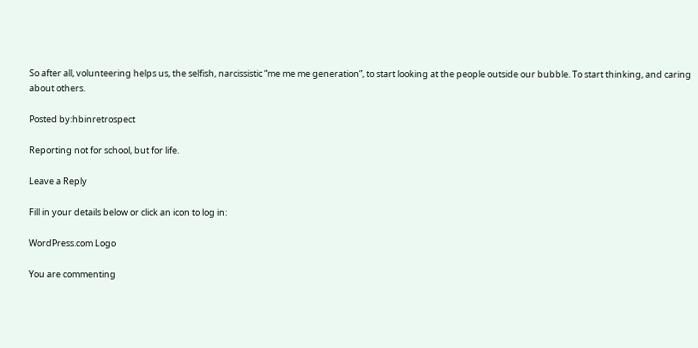So after all, volunteering helps us, the selfish, narcissistic “me me me generation”, to start looking at the people outside our bubble. To start thinking, and caring about others.

Posted by:hbinretrospect

Reporting not for school, but for life.

Leave a Reply

Fill in your details below or click an icon to log in:

WordPress.com Logo

You are commenting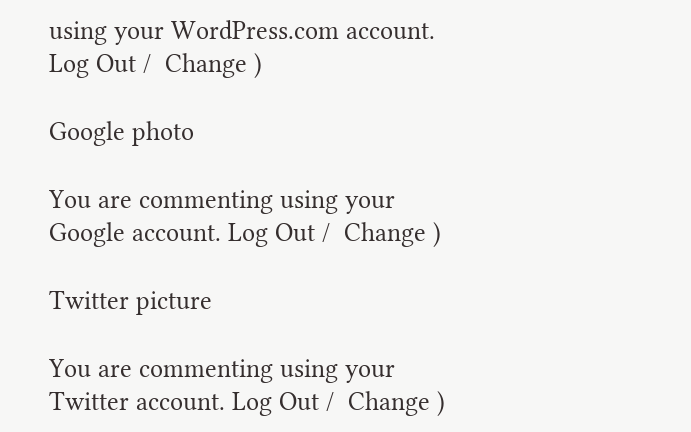using your WordPress.com account. Log Out /  Change )

Google photo

You are commenting using your Google account. Log Out /  Change )

Twitter picture

You are commenting using your Twitter account. Log Out /  Change )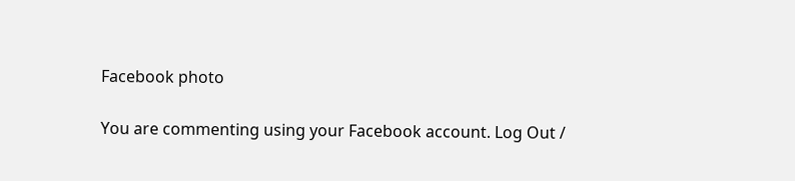Facebook photo

You are commenting using your Facebook account. Log Out /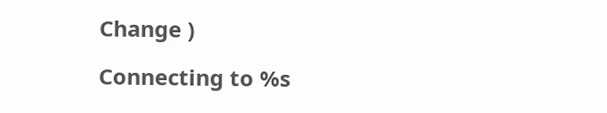Change )

Connecting to %s